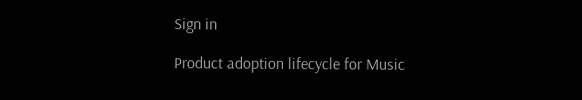Sign in

Product adoption lifecycle for Music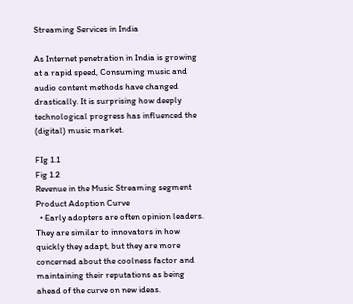Streaming Services in India

As Internet penetration in India is growing at a rapid speed, Consuming music and audio content methods have changed drastically. It is surprising how deeply technological progress has influenced the (digital) music market.

FIg 1.1
Fig 1.2
Revenue in the Music Streaming segment
Product Adoption Curve
  • Early adopters are often opinion leaders. They are similar to innovators in how quickly they adapt, but they are more concerned about the coolness factor and maintaining their reputations as being ahead of the curve on new ideas.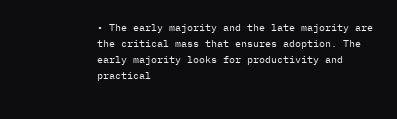• The early majority and the late majority are the critical mass that ensures adoption. The early majority looks for productivity and practical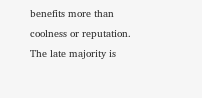benefits more than coolness or reputation. The late majority is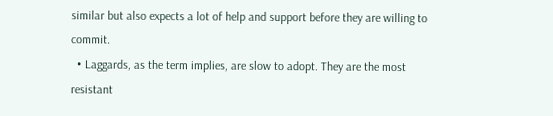similar but also expects a lot of help and support before they are willing to commit.
  • Laggards, as the term implies, are slow to adopt. They are the most resistant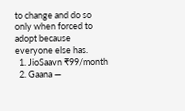to change and do so only when forced to adopt because everyone else has.
  1. JioSaavn ₹99/month
  2. Gaana —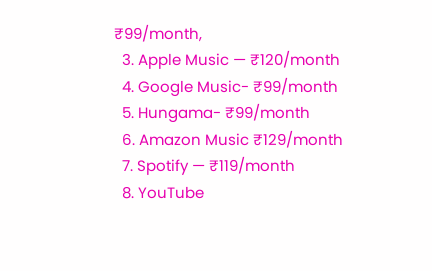₹99/month,
  3. Apple Music — ₹120/month
  4. Google Music- ₹99/month
  5. Hungama- ₹99/month
  6. Amazon Music ₹129/month
  7. Spotify — ₹119/month
  8. YouTube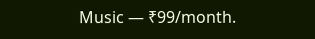Music — ₹99/month.